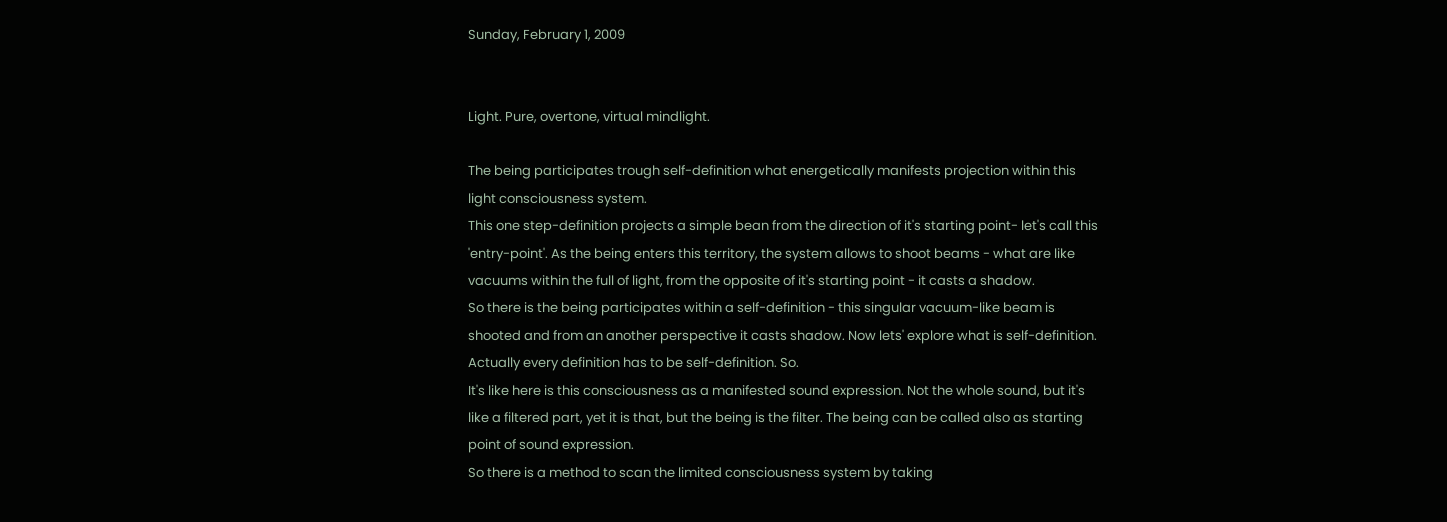Sunday, February 1, 2009


Light. Pure, overtone, virtual mindlight.

The being participates trough self-definition what energetically manifests projection within this light consciousness system.
This one step-definition projects a simple bean from the direction of it's starting point- let's call this 'entry-point'. As the being enters this territory, the system allows to shoot beams - what are like vacuums within the full of light, from the opposite of it's starting point - it casts a shadow.
So there is the being participates within a self-definition - this singular vacuum-like beam is shooted and from an another perspective it casts shadow. Now lets' explore what is self-definition. Actually every definition has to be self-definition. So.
It's like here is this consciousness as a manifested sound expression. Not the whole sound, but it's like a filtered part, yet it is that, but the being is the filter. The being can be called also as starting point of sound expression.
So there is a method to scan the limited consciousness system by taking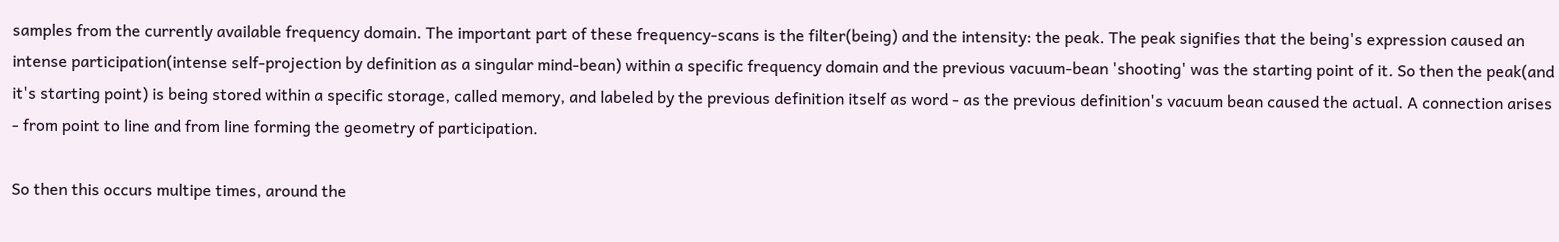samples from the currently available frequency domain. The important part of these frequency-scans is the filter(being) and the intensity: the peak. The peak signifies that the being's expression caused an intense participation(intense self-projection by definition as a singular mind-bean) within a specific frequency domain and the previous vacuum-bean 'shooting' was the starting point of it. So then the peak(and it's starting point) is being stored within a specific storage, called memory, and labeled by the previous definition itself as word - as the previous definition's vacuum bean caused the actual. A connection arises - from point to line and from line forming the geometry of participation.

So then this occurs multipe times, around the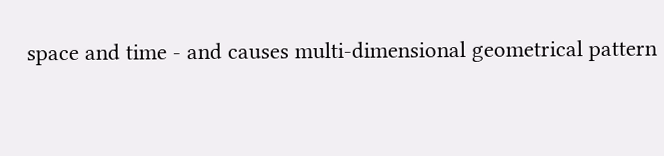space and time - and causes multi-dimensional geometrical pattern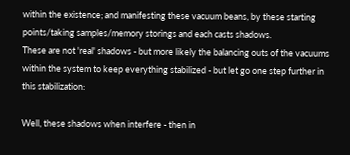within the existence; and manifesting these vacuum beans, by these starting points/taking samples/memory storings and each casts shadows.
These are not 'real' shadows - but more likely the balancing outs of the vacuums within the system to keep everything stabilized - but let go one step further in this stabilization:

Well, these shadows when interfere - then in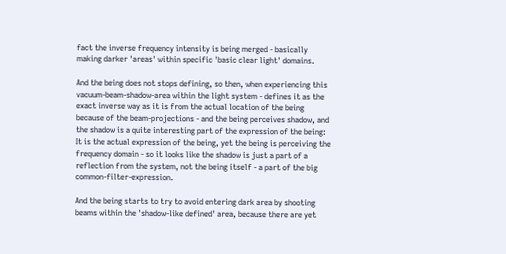fact the inverse frequency intensity is being merged - basically making darker 'areas' within specific 'basic clear light' domains.

And the being does not stops defining, so then, when experiencing this vacuum-beam-shadow-area within the light system - defines it as the exact inverse way as it is from the actual location of the being because of the beam-projections - and the being perceives shadow, and the shadow is a quite interesting part of the expression of the being:
It is the actual expression of the being, yet the being is perceiving the frequency domain - so it looks like the shadow is just a part of a reflection from the system, not the being itself - a part of the big common-filter-expression.

And the being starts to try to avoid entering dark area by shooting beams within the 'shadow-like defined' area, because there are yet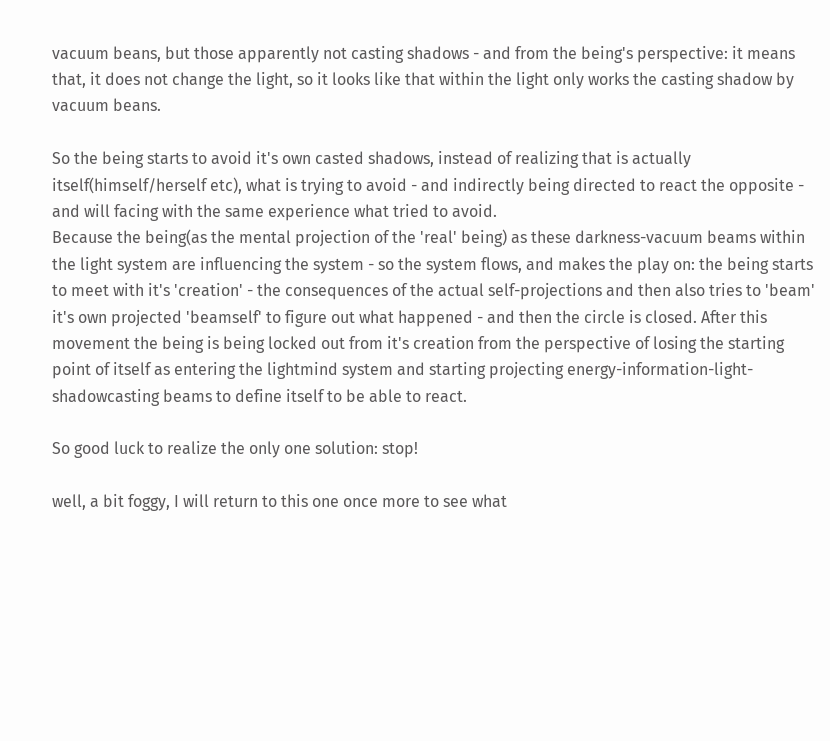vacuum beans, but those apparently not casting shadows - and from the being's perspective: it means that, it does not change the light, so it looks like that within the light only works the casting shadow by vacuum beans.

So the being starts to avoid it's own casted shadows, instead of realizing that is actually itself(himself/herself etc), what is trying to avoid - and indirectly being directed to react the opposite - and will facing with the same experience what tried to avoid.
Because the being(as the mental projection of the 'real' being) as these darkness-vacuum beams within the light system are influencing the system - so the system flows, and makes the play on: the being starts to meet with it's 'creation' - the consequences of the actual self-projections and then also tries to 'beam' it's own projected 'beamself' to figure out what happened - and then the circle is closed. After this movement the being is being locked out from it's creation from the perspective of losing the starting point of itself as entering the lightmind system and starting projecting energy-information-light-shadowcasting beams to define itself to be able to react.

So good luck to realize the only one solution: stop!

well, a bit foggy, I will return to this one once more to see what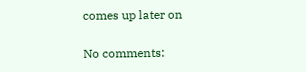comes up later on

No comments: